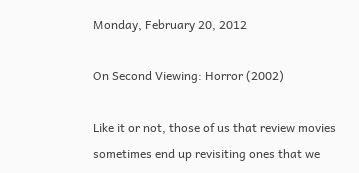Monday, February 20, 2012

On Second Viewing: Horror (2002)

Like it or not, those of us that review movies sometimes end up revisiting ones that we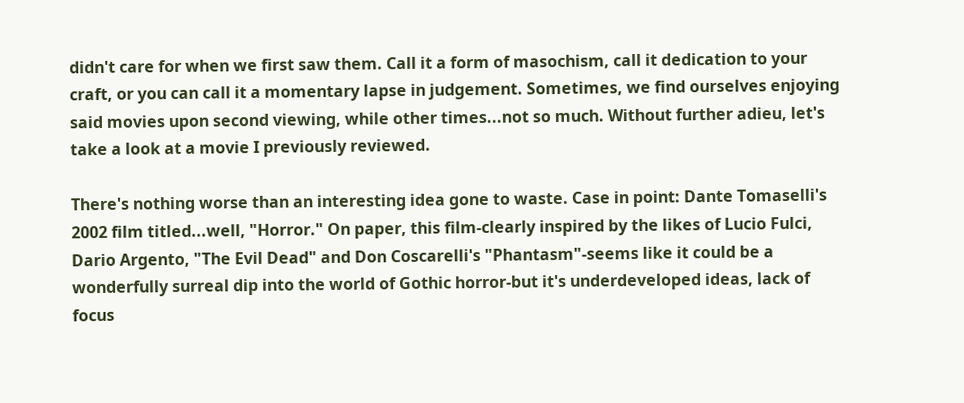didn't care for when we first saw them. Call it a form of masochism, call it dedication to your craft, or you can call it a momentary lapse in judgement. Sometimes, we find ourselves enjoying said movies upon second viewing, while other times...not so much. Without further adieu, let's take a look at a movie I previously reviewed.

There's nothing worse than an interesting idea gone to waste. Case in point: Dante Tomaselli's 2002 film titled...well, "Horror." On paper, this film-clearly inspired by the likes of Lucio Fulci, Dario Argento, "The Evil Dead" and Don Coscarelli's "Phantasm"-seems like it could be a wonderfully surreal dip into the world of Gothic horror-but it's underdeveloped ideas, lack of focus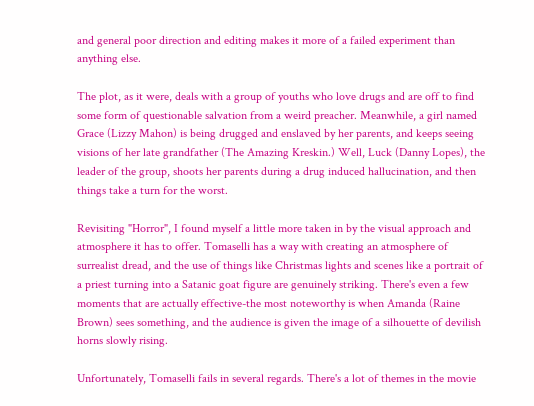and general poor direction and editing makes it more of a failed experiment than anything else.

The plot, as it were, deals with a group of youths who love drugs and are off to find some form of questionable salvation from a weird preacher. Meanwhile, a girl named Grace (Lizzy Mahon) is being drugged and enslaved by her parents, and keeps seeing visions of her late grandfather (The Amazing Kreskin.) Well, Luck (Danny Lopes), the leader of the group, shoots her parents during a drug induced hallucination, and then things take a turn for the worst.

Revisiting "Horror", I found myself a little more taken in by the visual approach and atmosphere it has to offer. Tomaselli has a way with creating an atmosphere of surrealist dread, and the use of things like Christmas lights and scenes like a portrait of a priest turning into a Satanic goat figure are genuinely striking. There's even a few moments that are actually effective-the most noteworthy is when Amanda (Raine Brown) sees something, and the audience is given the image of a silhouette of devilish horns slowly rising.

Unfortunately, Tomaselli fails in several regards. There's a lot of themes in the movie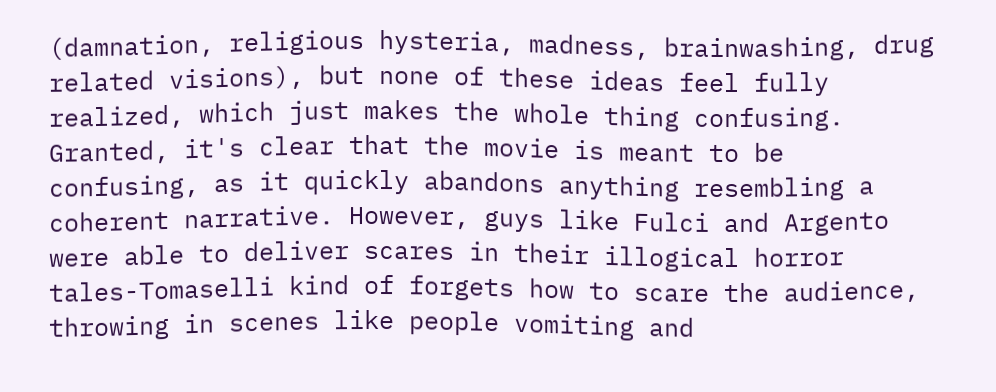(damnation, religious hysteria, madness, brainwashing, drug related visions), but none of these ideas feel fully realized, which just makes the whole thing confusing. Granted, it's clear that the movie is meant to be confusing, as it quickly abandons anything resembling a coherent narrative. However, guys like Fulci and Argento were able to deliver scares in their illogical horror tales-Tomaselli kind of forgets how to scare the audience, throwing in scenes like people vomiting and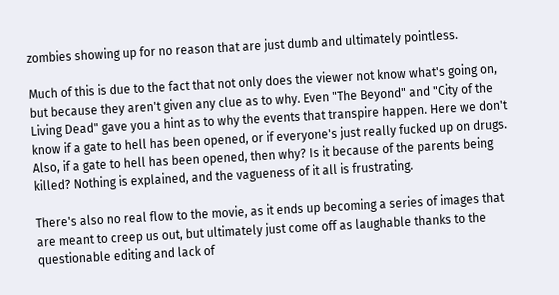zombies showing up for no reason that are just dumb and ultimately pointless.

Much of this is due to the fact that not only does the viewer not know what's going on, but because they aren't given any clue as to why. Even "The Beyond" and "City of the Living Dead" gave you a hint as to why the events that transpire happen. Here we don't know if a gate to hell has been opened, or if everyone's just really fucked up on drugs. Also, if a gate to hell has been opened, then why? Is it because of the parents being killed? Nothing is explained, and the vagueness of it all is frustrating.

There's also no real flow to the movie, as it ends up becoming a series of images that are meant to creep us out, but ultimately just come off as laughable thanks to the questionable editing and lack of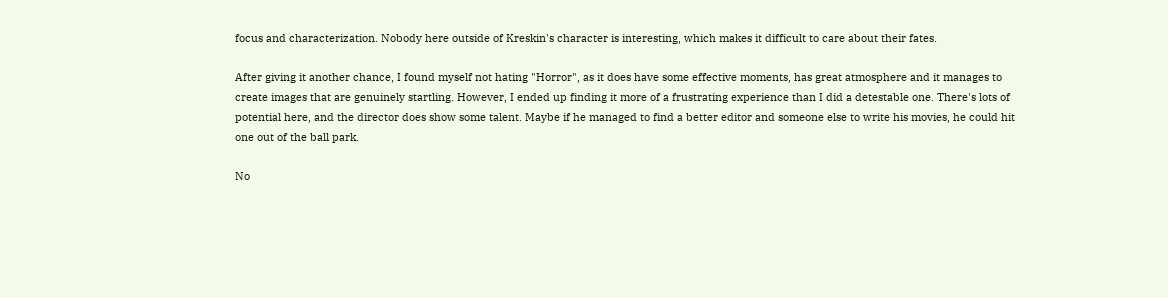focus and characterization. Nobody here outside of Kreskin's character is interesting, which makes it difficult to care about their fates.

After giving it another chance, I found myself not hating "Horror", as it does have some effective moments, has great atmosphere and it manages to create images that are genuinely startling. However, I ended up finding it more of a frustrating experience than I did a detestable one. There's lots of potential here, and the director does show some talent. Maybe if he managed to find a better editor and someone else to write his movies, he could hit one out of the ball park.

No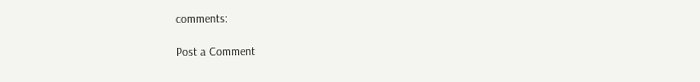comments:

Post a Comment